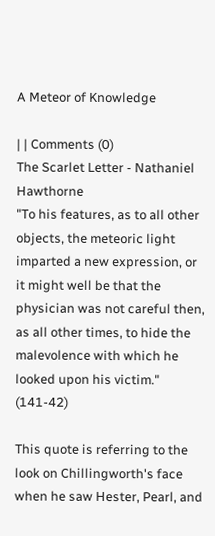A Meteor of Knowledge

| | Comments (0)
The Scarlet Letter - Nathaniel Hawthorne
"To his features, as to all other objects, the meteoric light imparted a new expression, or it might well be that the physician was not careful then, as all other times, to hide the malevolence with which he looked upon his victim." (141-42)

This quote is referring to the look on Chillingworth's face when he saw Hester, Pearl, and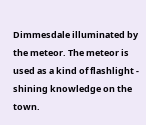Dimmesdale illuminated by the meteor. The meteor is used as a kind of flashlight - shining knowledge on the town.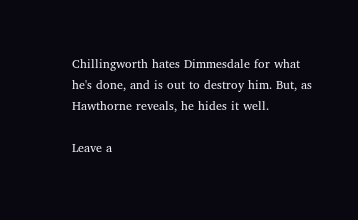Chillingworth hates Dimmesdale for what he's done, and is out to destroy him. But, as Hawthorne reveals, he hides it well.

Leave a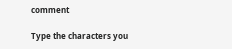comment

Type the characters you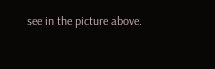see in the picture above.